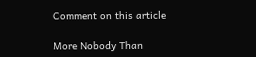Comment on this article

More Nobody Than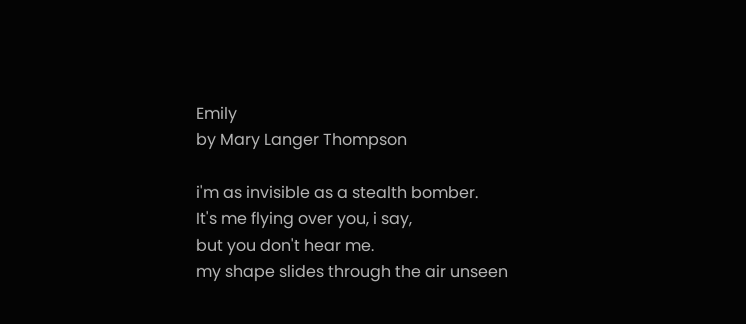Emily
by Mary Langer Thompson

i'm as invisible as a stealth bomber.
It's me flying over you, i say,
but you don't hear me.
my shape slides through the air unseen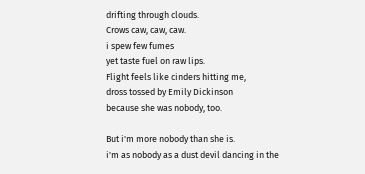drifting through clouds.
Crows caw, caw, caw.
i spew few fumes
yet taste fuel on raw lips.
Flight feels like cinders hitting me,
dross tossed by Emily Dickinson
because she was nobody, too.

But i'm more nobody than she is.
i'm as nobody as a dust devil dancing in the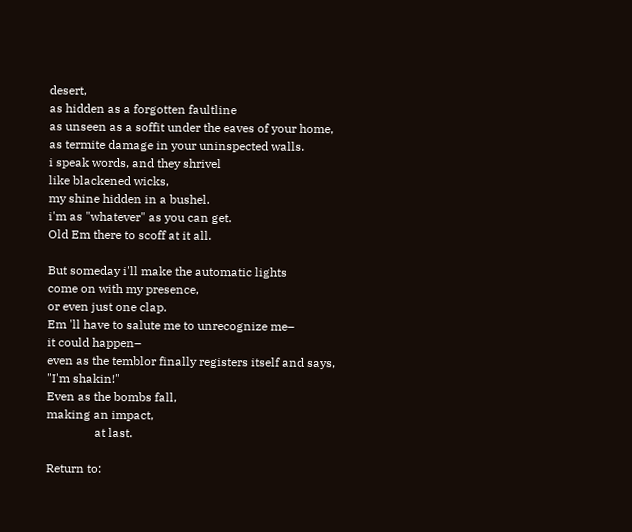desert,
as hidden as a forgotten faultline
as unseen as a soffit under the eaves of your home,
as termite damage in your uninspected walls.
i speak words, and they shrivel
like blackened wicks,
my shine hidden in a bushel.
i'm as "whatever" as you can get.
Old Em there to scoff at it all.

But someday i'll make the automatic lights
come on with my presence,
or even just one clap.
Em 'll have to salute me to unrecognize me–
it could happen–
even as the temblor finally registers itself and says,
"I'm shakin!"
Even as the bombs fall,
making an impact,
                at last.

Return to: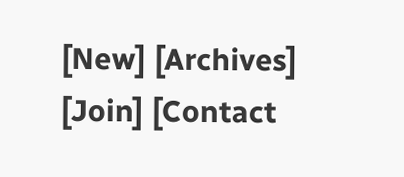[New] [Archives] [Join] [Contact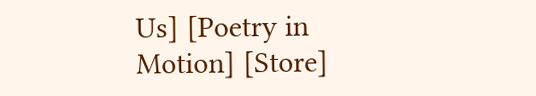Us] [Poetry in Motion] [Store]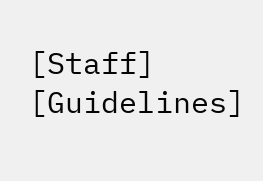[Staff] [Guidelines]